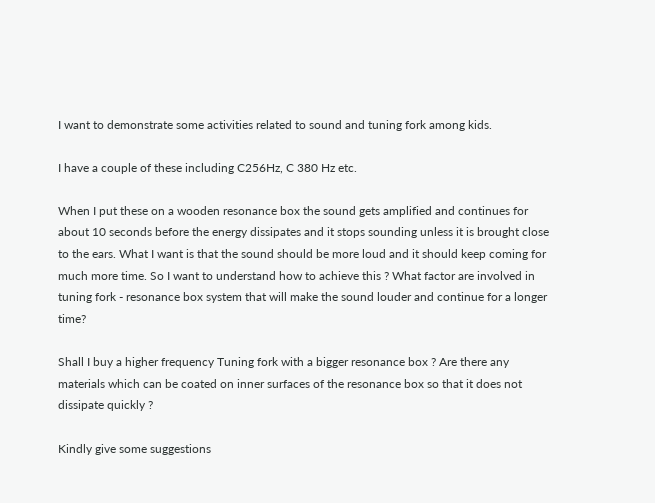I want to demonstrate some activities related to sound and tuning fork among kids.

I have a couple of these including C256Hz, C 380 Hz etc.

When I put these on a wooden resonance box the sound gets amplified and continues for about 10 seconds before the energy dissipates and it stops sounding unless it is brought close to the ears. What I want is that the sound should be more loud and it should keep coming for much more time. So I want to understand how to achieve this ? What factor are involved in tuning fork - resonance box system that will make the sound louder and continue for a longer time?

Shall I buy a higher frequency Tuning fork with a bigger resonance box ? Are there any materials which can be coated on inner surfaces of the resonance box so that it does not dissipate quickly ?

Kindly give some suggestions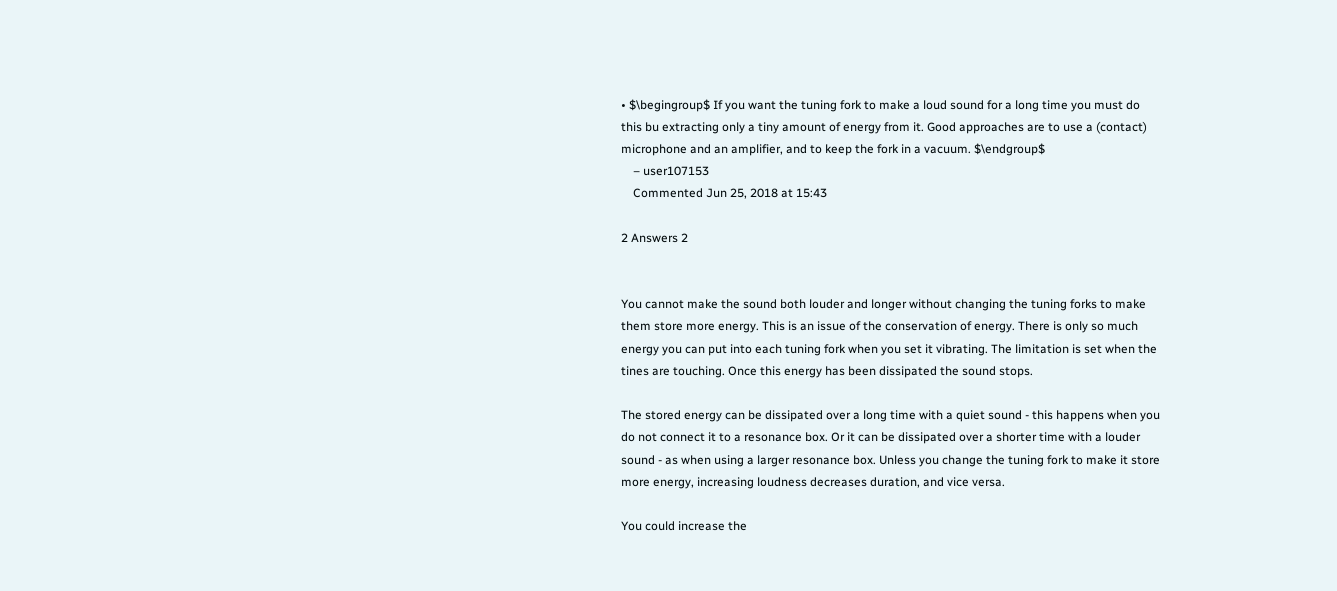• $\begingroup$ If you want the tuning fork to make a loud sound for a long time you must do this bu extracting only a tiny amount of energy from it. Good approaches are to use a (contact) microphone and an amplifier, and to keep the fork in a vacuum. $\endgroup$
    – user107153
    Commented Jun 25, 2018 at 15:43

2 Answers 2


You cannot make the sound both louder and longer without changing the tuning forks to make them store more energy. This is an issue of the conservation of energy. There is only so much energy you can put into each tuning fork when you set it vibrating. The limitation is set when the tines are touching. Once this energy has been dissipated the sound stops.

The stored energy can be dissipated over a long time with a quiet sound - this happens when you do not connect it to a resonance box. Or it can be dissipated over a shorter time with a louder sound - as when using a larger resonance box. Unless you change the tuning fork to make it store more energy, increasing loudness decreases duration, and vice versa.

You could increase the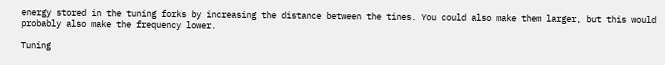energy stored in the tuning forks by increasing the distance between the tines. You could also make them larger, but this would probably also make the frequency lower.

Tuning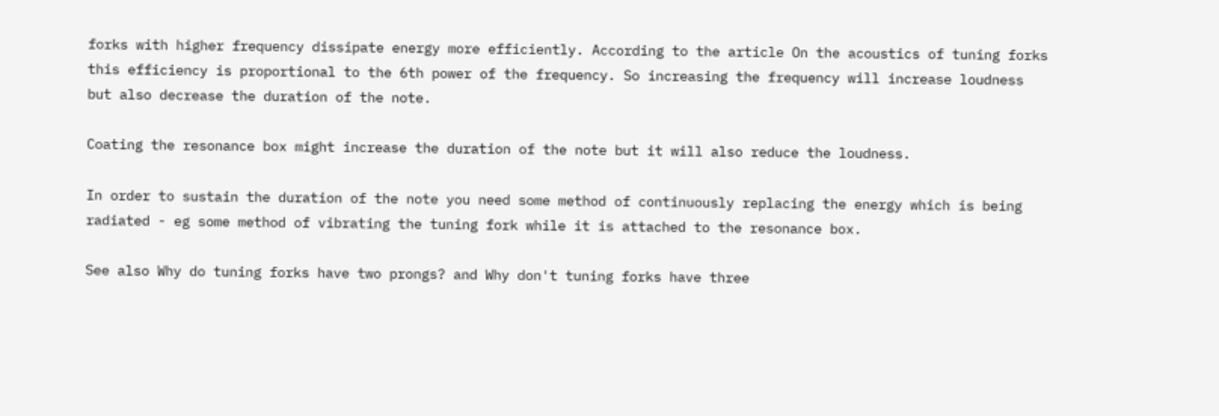forks with higher frequency dissipate energy more efficiently. According to the article On the acoustics of tuning forks this efficiency is proportional to the 6th power of the frequency. So increasing the frequency will increase loudness but also decrease the duration of the note.

Coating the resonance box might increase the duration of the note but it will also reduce the loudness.

In order to sustain the duration of the note you need some method of continuously replacing the energy which is being radiated - eg some method of vibrating the tuning fork while it is attached to the resonance box.

See also Why do tuning forks have two prongs? and Why don't tuning forks have three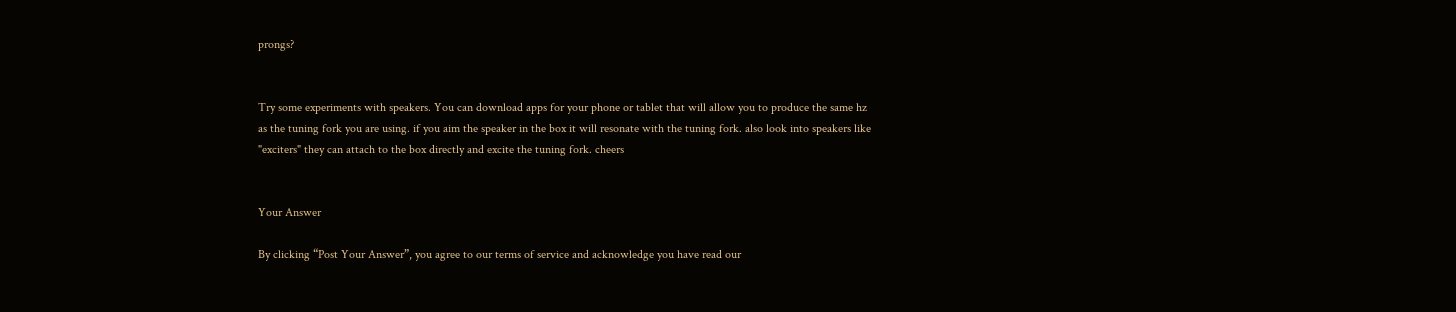prongs?


Try some experiments with speakers. You can download apps for your phone or tablet that will allow you to produce the same hz as the tuning fork you are using. if you aim the speaker in the box it will resonate with the tuning fork. also look into speakers like "exciters" they can attach to the box directly and excite the tuning fork. cheers


Your Answer

By clicking “Post Your Answer”, you agree to our terms of service and acknowledge you have read our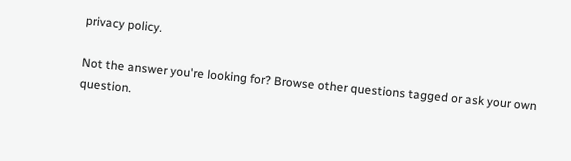privacy policy.

Not the answer you're looking for? Browse other questions tagged or ask your own question.